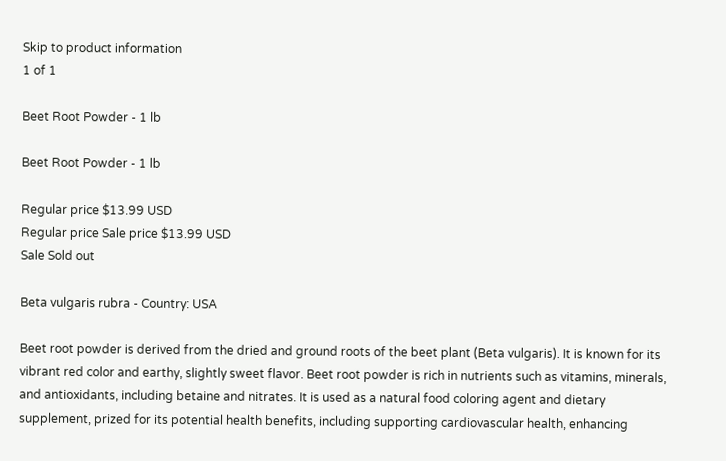Skip to product information
1 of 1

Beet Root Powder - 1 lb

Beet Root Powder - 1 lb

Regular price $13.99 USD
Regular price Sale price $13.99 USD
Sale Sold out

Beta vulgaris rubra - Country: USA

Beet root powder is derived from the dried and ground roots of the beet plant (Beta vulgaris). It is known for its vibrant red color and earthy, slightly sweet flavor. Beet root powder is rich in nutrients such as vitamins, minerals, and antioxidants, including betaine and nitrates. It is used as a natural food coloring agent and dietary supplement, prized for its potential health benefits, including supporting cardiovascular health, enhancing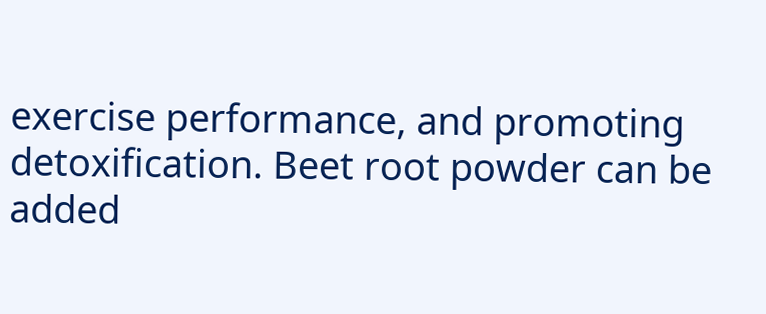exercise performance, and promoting detoxification. Beet root powder can be added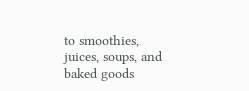to smoothies, juices, soups, and baked goods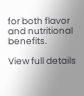for both flavor and nutritional benefits.

View full details